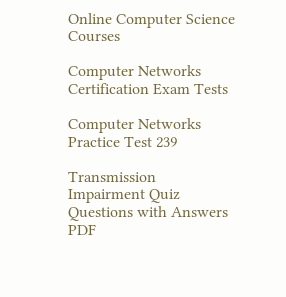Online Computer Science Courses

Computer Networks Certification Exam Tests

Computer Networks Practice Test 239

Transmission Impairment Quiz Questions with Answers PDF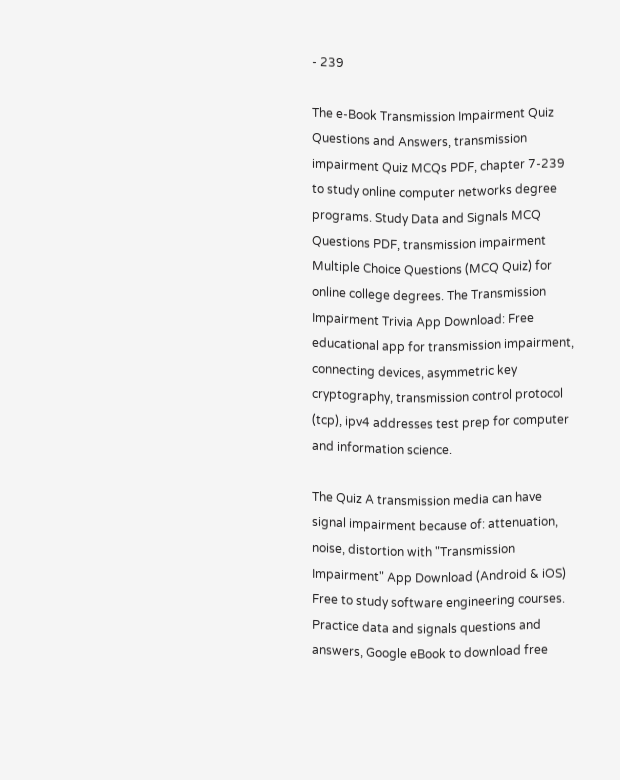- 239

The e-Book Transmission Impairment Quiz Questions and Answers, transmission impairment Quiz MCQs PDF, chapter 7-239 to study online computer networks degree programs. Study Data and Signals MCQ Questions PDF, transmission impairment Multiple Choice Questions (MCQ Quiz) for online college degrees. The Transmission Impairment Trivia App Download: Free educational app for transmission impairment, connecting devices, asymmetric key cryptography, transmission control protocol (tcp), ipv4 addresses test prep for computer and information science.

The Quiz A transmission media can have signal impairment because of: attenuation, noise, distortion with "Transmission Impairment" App Download (Android & iOS) Free to study software engineering courses. Practice data and signals questions and answers, Google eBook to download free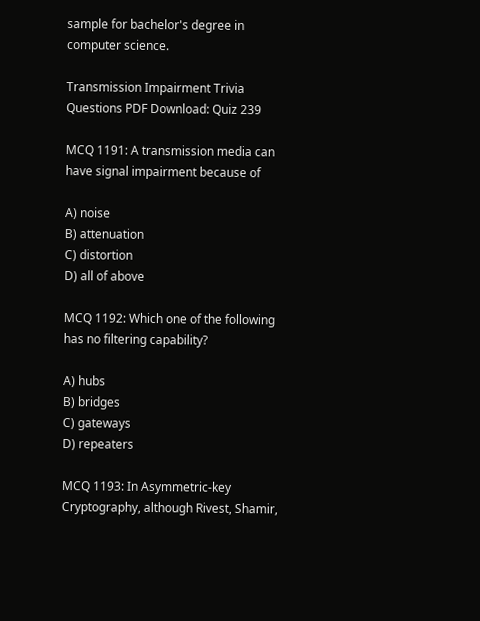sample for bachelor's degree in computer science.

Transmission Impairment Trivia Questions PDF Download: Quiz 239

MCQ 1191: A transmission media can have signal impairment because of

A) noise
B) attenuation
C) distortion
D) all of above

MCQ 1192: Which one of the following has no filtering capability?

A) hubs
B) bridges
C) gateways
D) repeaters

MCQ 1193: In Asymmetric-key Cryptography, although Rivest, Shamir,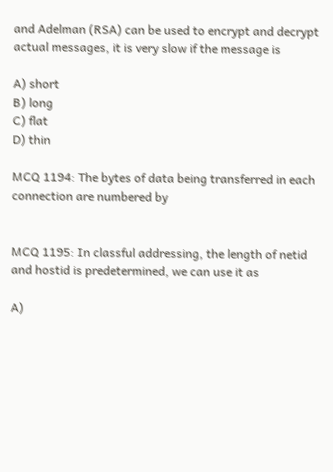and Adelman (RSA) can be used to encrypt and decrypt actual messages, it is very slow if the message is

A) short
B) long
C) flat
D) thin

MCQ 1194: The bytes of data being transferred in each connection are numbered by


MCQ 1195: In classful addressing, the length of netid and hostid is predetermined, we can use it as

A)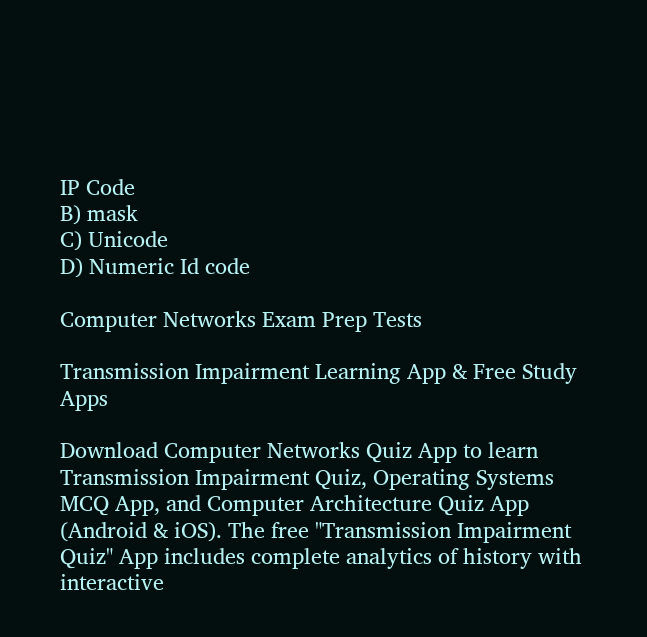IP Code
B) mask
C) Unicode
D) Numeric Id code

Computer Networks Exam Prep Tests

Transmission Impairment Learning App & Free Study Apps

Download Computer Networks Quiz App to learn Transmission Impairment Quiz, Operating Systems MCQ App, and Computer Architecture Quiz App (Android & iOS). The free "Transmission Impairment Quiz" App includes complete analytics of history with interactive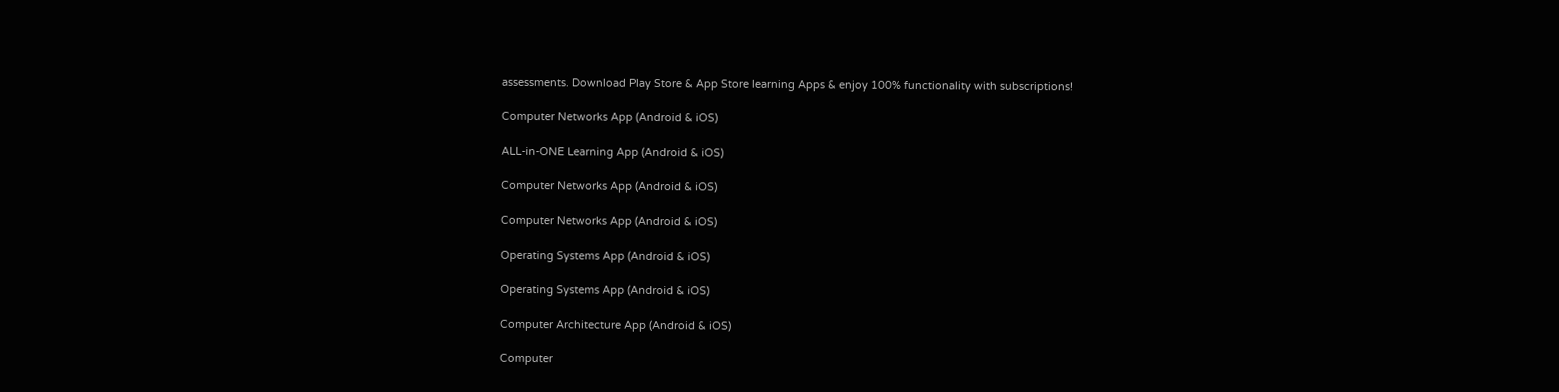assessments. Download Play Store & App Store learning Apps & enjoy 100% functionality with subscriptions!

Computer Networks App (Android & iOS)

ALL-in-ONE Learning App (Android & iOS)

Computer Networks App (Android & iOS)

Computer Networks App (Android & iOS)

Operating Systems App (Android & iOS)

Operating Systems App (Android & iOS)

Computer Architecture App (Android & iOS)

Computer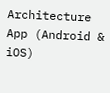Architecture App (Android & iOS)